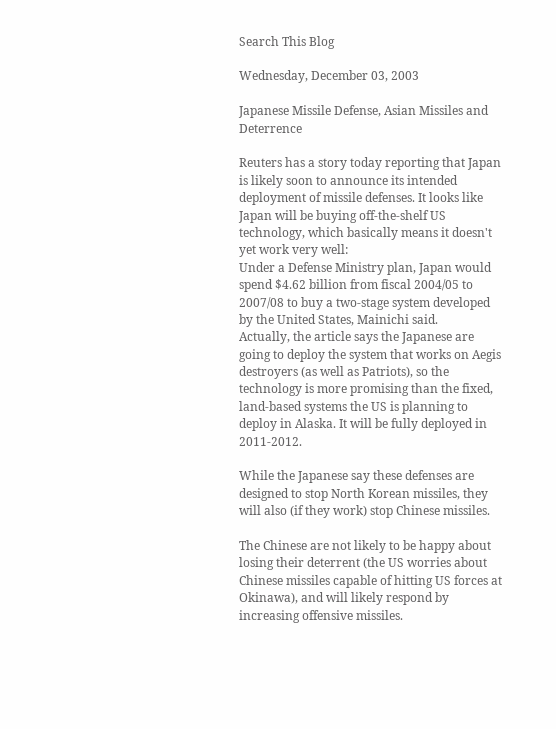Search This Blog

Wednesday, December 03, 2003

Japanese Missile Defense, Asian Missiles and Deterrence

Reuters has a story today reporting that Japan is likely soon to announce its intended deployment of missile defenses. It looks like Japan will be buying off-the-shelf US technology, which basically means it doesn't yet work very well:
Under a Defense Ministry plan, Japan would spend $4.62 billion from fiscal 2004/05 to 2007/08 to buy a two-stage system developed by the United States, Mainichi said.
Actually, the article says the Japanese are going to deploy the system that works on Aegis destroyers (as well as Patriots), so the technology is more promising than the fixed, land-based systems the US is planning to deploy in Alaska. It will be fully deployed in 2011-2012.

While the Japanese say these defenses are designed to stop North Korean missiles, they will also (if they work) stop Chinese missiles.

The Chinese are not likely to be happy about losing their deterrent (the US worries about Chinese missiles capable of hitting US forces at Okinawa), and will likely respond by increasing offensive missiles.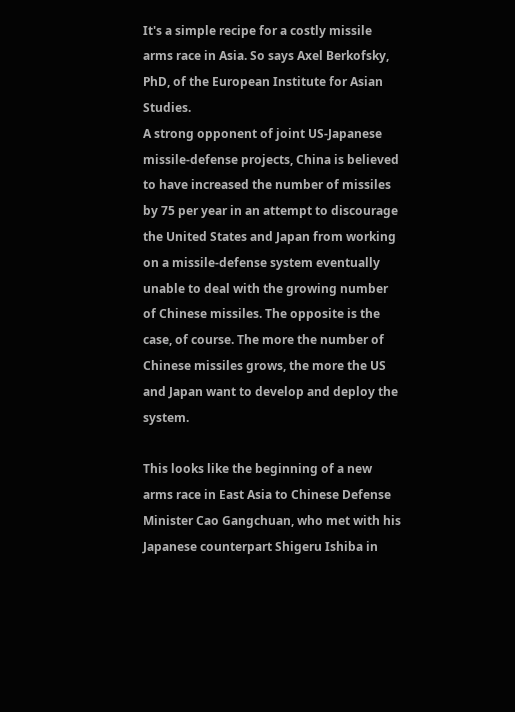It's a simple recipe for a costly missile arms race in Asia. So says Axel Berkofsky, PhD, of the European Institute for Asian Studies.
A strong opponent of joint US-Japanese missile-defense projects, China is believed to have increased the number of missiles by 75 per year in an attempt to discourage the United States and Japan from working on a missile-defense system eventually unable to deal with the growing number of Chinese missiles. The opposite is the case, of course. The more the number of Chinese missiles grows, the more the US and Japan want to develop and deploy the system.

This looks like the beginning of a new arms race in East Asia to Chinese Defense Minister Cao Gangchuan, who met with his Japanese counterpart Shigeru Ishiba in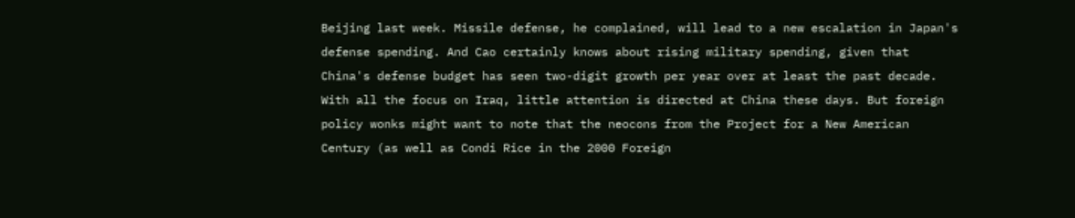Beijing last week. Missile defense, he complained, will lead to a new escalation in Japan's defense spending. And Cao certainly knows about rising military spending, given that China's defense budget has seen two-digit growth per year over at least the past decade.
With all the focus on Iraq, little attention is directed at China these days. But foreign policy wonks might want to note that the neocons from the Project for a New American Century (as well as Condi Rice in the 2000 Foreign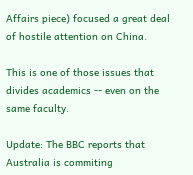Affairs piece) focused a great deal of hostile attention on China.

This is one of those issues that divides academics -- even on the same faculty.

Update: The BBC reports that Australia is commiting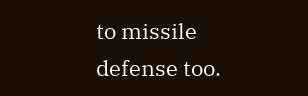to missile defense too.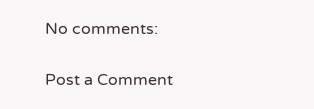No comments:

Post a Comment